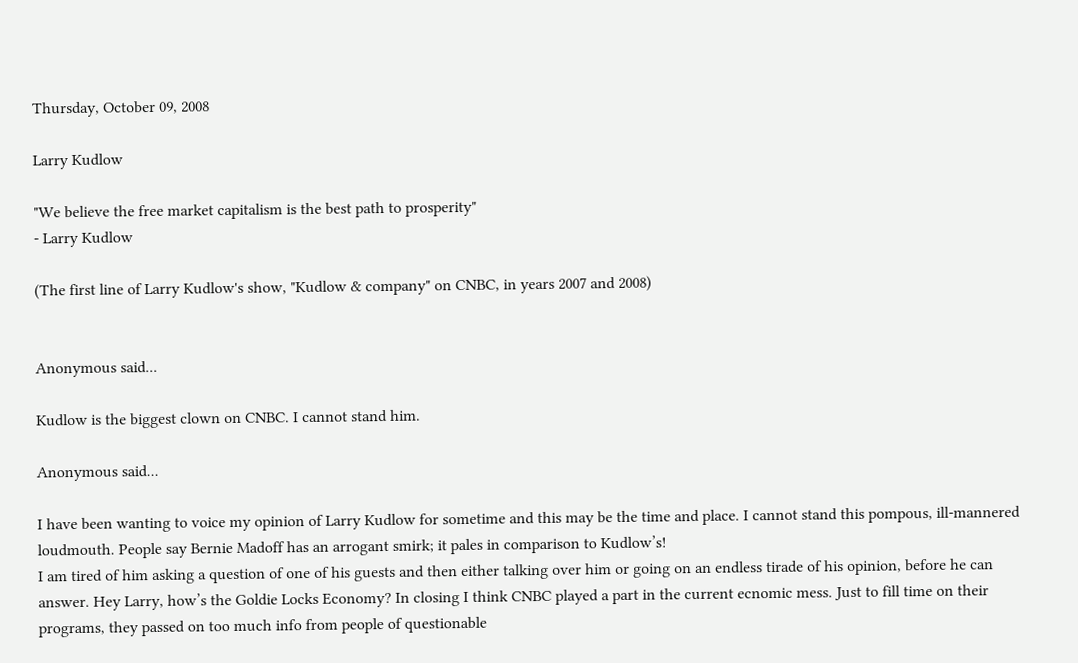Thursday, October 09, 2008

Larry Kudlow

"We believe the free market capitalism is the best path to prosperity"
- Larry Kudlow

(The first line of Larry Kudlow's show, "Kudlow & company" on CNBC, in years 2007 and 2008)


Anonymous said...

Kudlow is the biggest clown on CNBC. I cannot stand him.

Anonymous said...

I have been wanting to voice my opinion of Larry Kudlow for sometime and this may be the time and place. I cannot stand this pompous, ill-mannered loudmouth. People say Bernie Madoff has an arrogant smirk; it pales in comparison to Kudlow’s!
I am tired of him asking a question of one of his guests and then either talking over him or going on an endless tirade of his opinion, before he can answer. Hey Larry, how’s the Goldie Locks Economy? In closing I think CNBC played a part in the current ecnomic mess. Just to fill time on their programs, they passed on too much info from people of questionable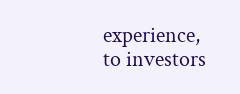experience, to investors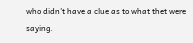who didn't have a clue as to what thet were saying.